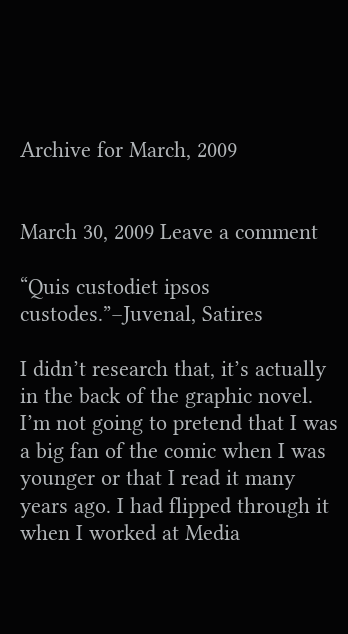Archive for March, 2009


March 30, 2009 Leave a comment

“Quis custodiet ipsos custodes.”–Juvenal, Satires

I didn’t research that, it’s actually in the back of the graphic novel. I’m not going to pretend that I was a big fan of the comic when I was younger or that I read it many years ago. I had flipped through it when I worked at Media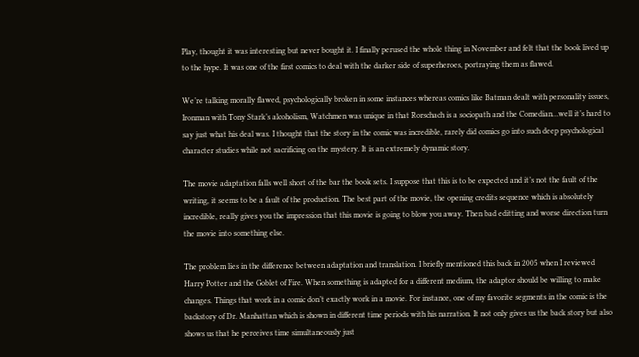Play, thought it was interesting but never bought it. I finally perused the whole thing in November and felt that the book lived up to the hype. It was one of the first comics to deal with the darker side of superheroes, portraying them as flawed.

We’re talking morally flawed, psychologically broken in some instances whereas comics like Batman dealt with personality issues, Ironman with Tony Stark’s alcoholism, Watchmen was unique in that Rorschach is a sociopath and the Comedian…well it’s hard to say just what his deal was. I thought that the story in the comic was incredible, rarely did comics go into such deep psychological character studies while not sacrificing on the mystery. It is an extremely dynamic story.

The movie adaptation falls well short of the bar the book sets. I suppose that this is to be expected and it’s not the fault of the writing, it seems to be a fault of the production. The best part of the movie, the opening credits sequence which is absolutely incredible, really gives you the impression that this movie is going to blow you away. Then bad editting and worse direction turn the movie into something else.

The problem lies in the difference between adaptation and translation. I briefly mentioned this back in 2005 when I reviewed Harry Potter and the Goblet of Fire. When something is adapted for a different medium, the adaptor should be willing to make changes. Things that work in a comic don’t exactly work in a movie. For instance, one of my favorite segments in the comic is the backstory of Dr. Manhattan which is shown in different time periods with his narration. It not only gives us the back story but also shows us that he perceives time simultaneously just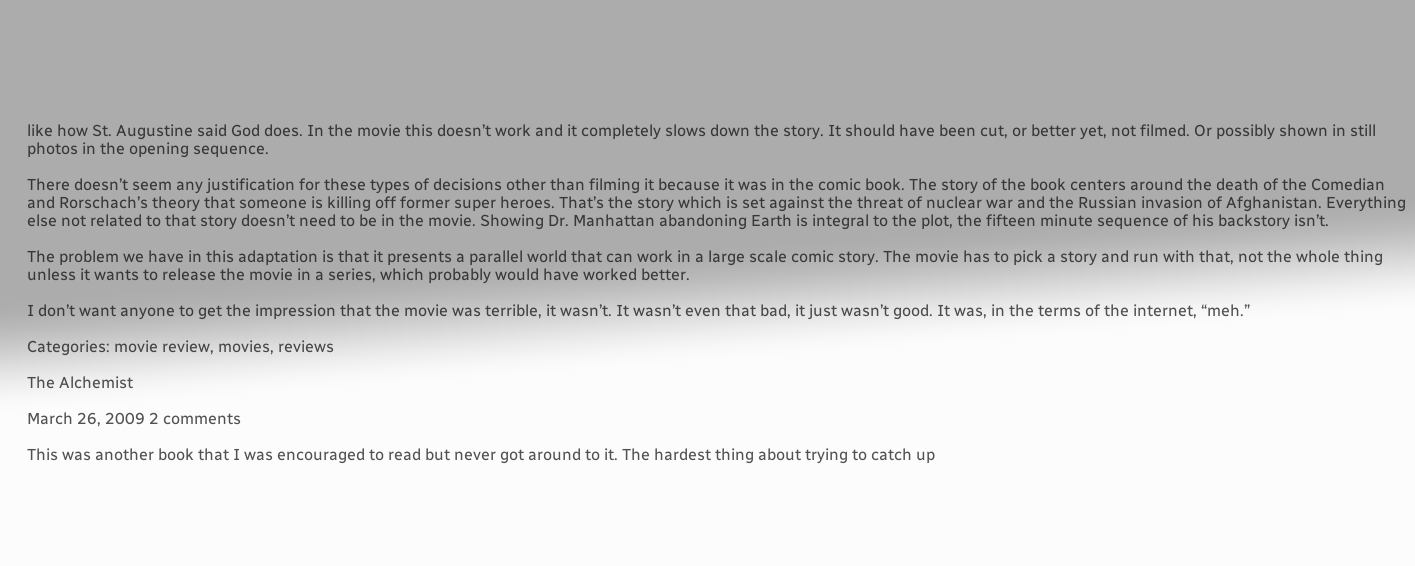like how St. Augustine said God does. In the movie this doesn’t work and it completely slows down the story. It should have been cut, or better yet, not filmed. Or possibly shown in still photos in the opening sequence.

There doesn’t seem any justification for these types of decisions other than filming it because it was in the comic book. The story of the book centers around the death of the Comedian and Rorschach’s theory that someone is killing off former super heroes. That’s the story which is set against the threat of nuclear war and the Russian invasion of Afghanistan. Everything else not related to that story doesn’t need to be in the movie. Showing Dr. Manhattan abandoning Earth is integral to the plot, the fifteen minute sequence of his backstory isn’t.

The problem we have in this adaptation is that it presents a parallel world that can work in a large scale comic story. The movie has to pick a story and run with that, not the whole thing unless it wants to release the movie in a series, which probably would have worked better.

I don’t want anyone to get the impression that the movie was terrible, it wasn’t. It wasn’t even that bad, it just wasn’t good. It was, in the terms of the internet, “meh.”

Categories: movie review, movies, reviews

The Alchemist

March 26, 2009 2 comments

This was another book that I was encouraged to read but never got around to it. The hardest thing about trying to catch up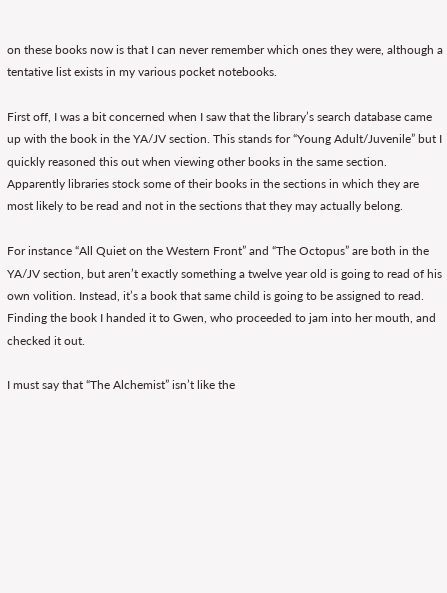on these books now is that I can never remember which ones they were, although a tentative list exists in my various pocket notebooks.

First off, I was a bit concerned when I saw that the library’s search database came up with the book in the YA/JV section. This stands for “Young Adult/Juvenile” but I quickly reasoned this out when viewing other books in the same section. Apparently libraries stock some of their books in the sections in which they are most likely to be read and not in the sections that they may actually belong.

For instance “All Quiet on the Western Front” and “The Octopus” are both in the YA/JV section, but aren’t exactly something a twelve year old is going to read of his own volition. Instead, it’s a book that same child is going to be assigned to read. Finding the book I handed it to Gwen, who proceeded to jam into her mouth, and checked it out.

I must say that “The Alchemist” isn’t like the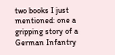two books I just mentioned: one a gripping story of a German Infantry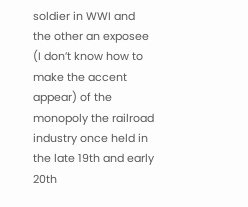soldier in WWI and the other an exposee (I don’t know how to make the accent appear) of the monopoly the railroad industry once held in the late 19th and early 20th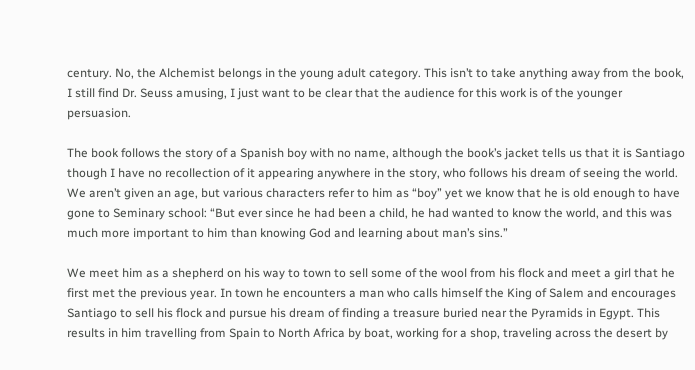century. No, the Alchemist belongs in the young adult category. This isn’t to take anything away from the book, I still find Dr. Seuss amusing, I just want to be clear that the audience for this work is of the younger persuasion.

The book follows the story of a Spanish boy with no name, although the book’s jacket tells us that it is Santiago though I have no recollection of it appearing anywhere in the story, who follows his dream of seeing the world. We aren’t given an age, but various characters refer to him as “boy” yet we know that he is old enough to have gone to Seminary school: “But ever since he had been a child, he had wanted to know the world, and this was much more important to him than knowing God and learning about man’s sins.”

We meet him as a shepherd on his way to town to sell some of the wool from his flock and meet a girl that he first met the previous year. In town he encounters a man who calls himself the King of Salem and encourages Santiago to sell his flock and pursue his dream of finding a treasure buried near the Pyramids in Egypt. This results in him travelling from Spain to North Africa by boat, working for a shop, traveling across the desert by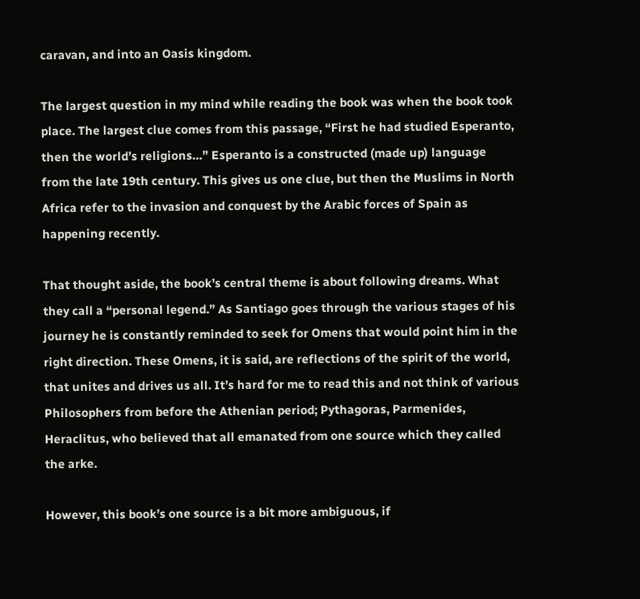caravan, and into an Oasis kingdom.

The largest question in my mind while reading the book was when the book took place. The largest clue comes from this passage, “First he had studied Esperanto, then the world’s religions…” Esperanto is a constructed (made up) language from the late 19th century. This gives us one clue, but then the Muslims in North Africa refer to the invasion and conquest by the Arabic forces of Spain as happening recently.

That thought aside, the book’s central theme is about following dreams. What they call a “personal legend.” As Santiago goes through the various stages of his journey he is constantly reminded to seek for Omens that would point him in the right direction. These Omens, it is said, are reflections of the spirit of the world, that unites and drives us all. It’s hard for me to read this and not think of various Philosophers from before the Athenian period; Pythagoras, Parmenides, Heraclitus, who believed that all emanated from one source which they called the arke.

However, this book’s one source is a bit more ambiguous, if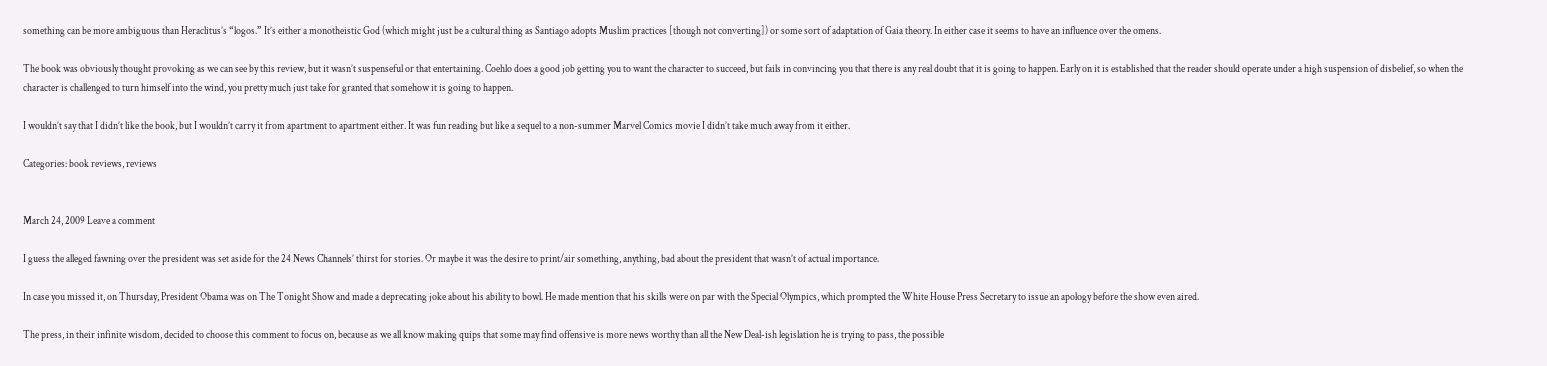something can be more ambiguous than Heraclitus’s “logos.” It’s either a monotheistic God (which might just be a cultural thing as Santiago adopts Muslim practices [though not converting]) or some sort of adaptation of Gaia theory. In either case it seems to have an influence over the omens.

The book was obviously thought provoking as we can see by this review, but it wasn’t suspenseful or that entertaining. Coehlo does a good job getting you to want the character to succeed, but fails in convincing you that there is any real doubt that it is going to happen. Early on it is established that the reader should operate under a high suspension of disbelief, so when the character is challenged to turn himself into the wind, you pretty much just take for granted that somehow it is going to happen.

I wouldn’t say that I didn’t like the book, but I wouldn’t carry it from apartment to apartment either. It was fun reading but like a sequel to a non-summer Marvel Comics movie I didn’t take much away from it either.

Categories: book reviews, reviews


March 24, 2009 Leave a comment

I guess the alleged fawning over the president was set aside for the 24 News Channels’ thirst for stories. Or maybe it was the desire to print/air something, anything, bad about the president that wasn’t of actual importance.

In case you missed it, on Thursday, President Obama was on The Tonight Show and made a deprecating joke about his ability to bowl. He made mention that his skills were on par with the Special Olympics, which prompted the White House Press Secretary to issue an apology before the show even aired.

The press, in their infinite wisdom, decided to choose this comment to focus on, because as we all know making quips that some may find offensive is more news worthy than all the New Deal-ish legislation he is trying to pass, the possible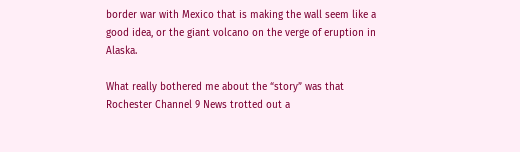border war with Mexico that is making the wall seem like a good idea, or the giant volcano on the verge of eruption in Alaska.

What really bothered me about the “story” was that Rochester Channel 9 News trotted out a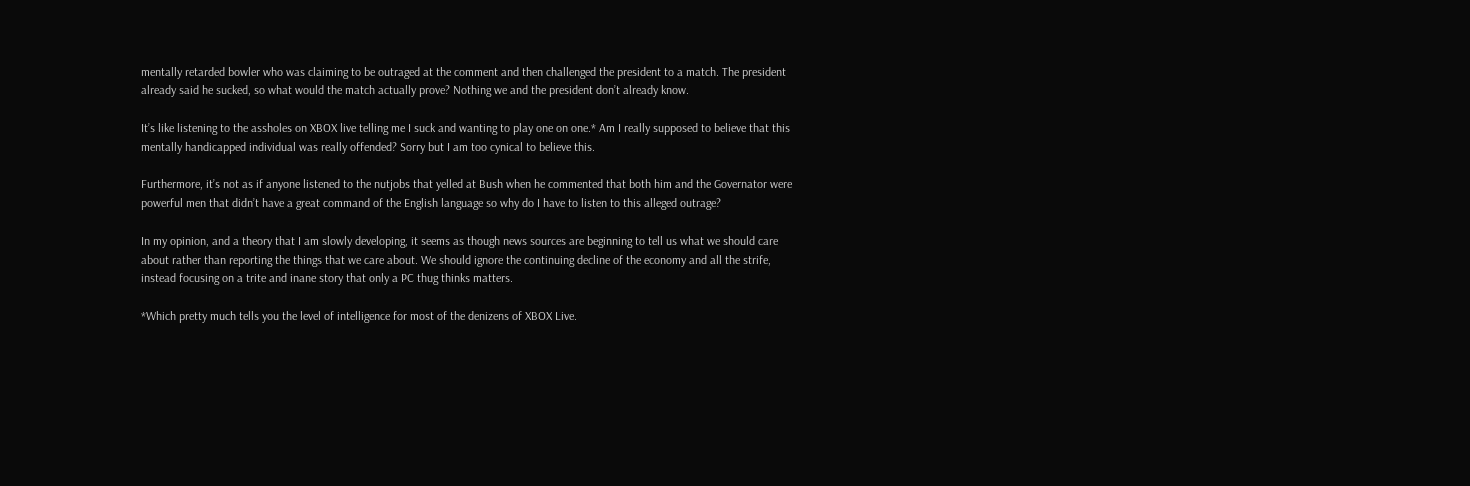mentally retarded bowler who was claiming to be outraged at the comment and then challenged the president to a match. The president already said he sucked, so what would the match actually prove? Nothing we and the president don’t already know.

It’s like listening to the assholes on XBOX live telling me I suck and wanting to play one on one.* Am I really supposed to believe that this mentally handicapped individual was really offended? Sorry but I am too cynical to believe this.

Furthermore, it’s not as if anyone listened to the nutjobs that yelled at Bush when he commented that both him and the Governator were powerful men that didn’t have a great command of the English language so why do I have to listen to this alleged outrage?

In my opinion, and a theory that I am slowly developing, it seems as though news sources are beginning to tell us what we should care about rather than reporting the things that we care about. We should ignore the continuing decline of the economy and all the strife, instead focusing on a trite and inane story that only a PC thug thinks matters.

*Which pretty much tells you the level of intelligence for most of the denizens of XBOX Live.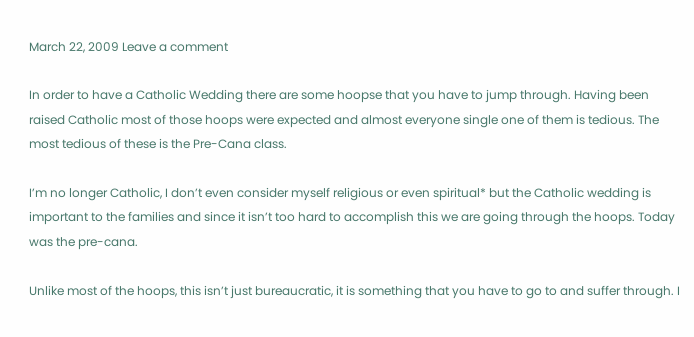March 22, 2009 Leave a comment

In order to have a Catholic Wedding there are some hoopse that you have to jump through. Having been raised Catholic most of those hoops were expected and almost everyone single one of them is tedious. The most tedious of these is the Pre-Cana class.

I’m no longer Catholic, I don’t even consider myself religious or even spiritual* but the Catholic wedding is important to the families and since it isn’t too hard to accomplish this we are going through the hoops. Today was the pre-cana.

Unlike most of the hoops, this isn’t just bureaucratic, it is something that you have to go to and suffer through. I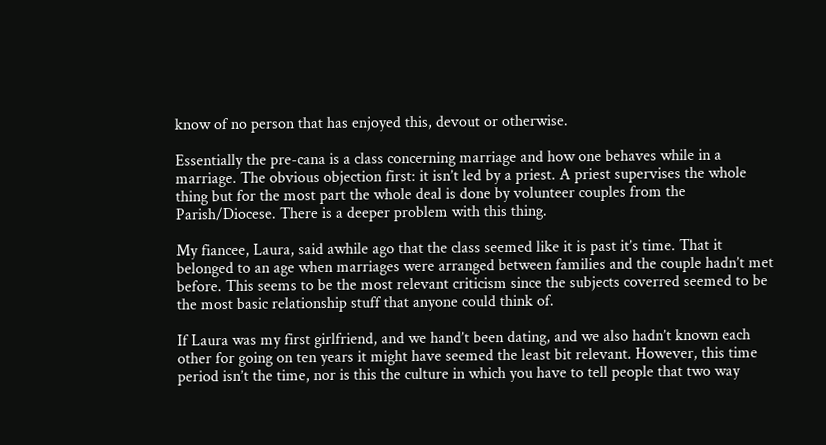know of no person that has enjoyed this, devout or otherwise.

Essentially the pre-cana is a class concerning marriage and how one behaves while in a marriage. The obvious objection first: it isn’t led by a priest. A priest supervises the whole thing but for the most part the whole deal is done by volunteer couples from the Parish/Diocese. There is a deeper problem with this thing.

My fiancee, Laura, said awhile ago that the class seemed like it is past it’s time. That it belonged to an age when marriages were arranged between families and the couple hadn’t met before. This seems to be the most relevant criticism since the subjects coverred seemed to be the most basic relationship stuff that anyone could think of.

If Laura was my first girlfriend, and we hand’t been dating, and we also hadn’t known each other for going on ten years it might have seemed the least bit relevant. However, this time period isn’t the time, nor is this the culture in which you have to tell people that two way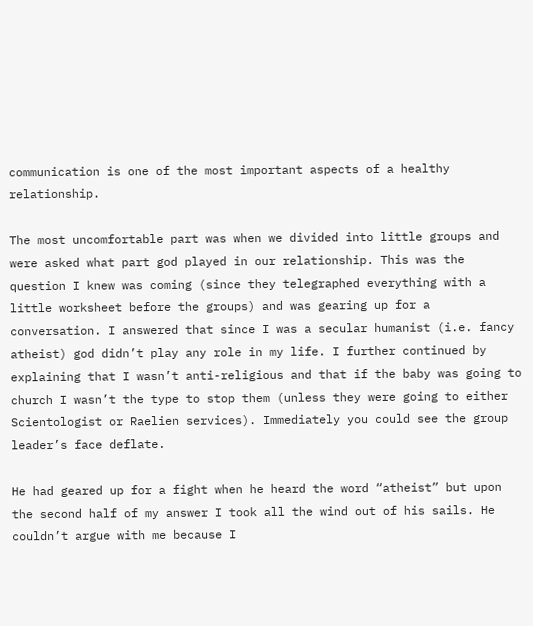communication is one of the most important aspects of a healthy relationship.

The most uncomfortable part was when we divided into little groups and were asked what part god played in our relationship. This was the question I knew was coming (since they telegraphed everything with a little worksheet before the groups) and was gearing up for a conversation. I answered that since I was a secular humanist (i.e. fancy atheist) god didn’t play any role in my life. I further continued by explaining that I wasn’t anti-religious and that if the baby was going to church I wasn’t the type to stop them (unless they were going to either Scientologist or Raelien services). Immediately you could see the group leader’s face deflate.

He had geared up for a fight when he heard the word “atheist” but upon the second half of my answer I took all the wind out of his sails. He couldn’t argue with me because I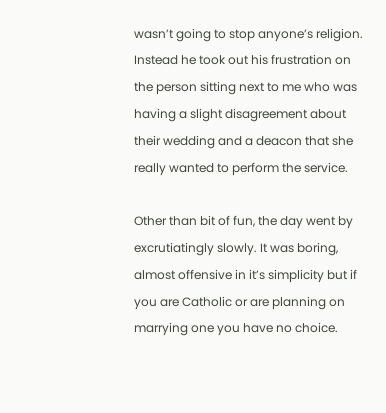wasn’t going to stop anyone’s religion. Instead he took out his frustration on the person sitting next to me who was having a slight disagreement about their wedding and a deacon that she really wanted to perform the service.

Other than bit of fun, the day went by excrutiatingly slowly. It was boring, almost offensive in it’s simplicity but if you are Catholic or are planning on marrying one you have no choice.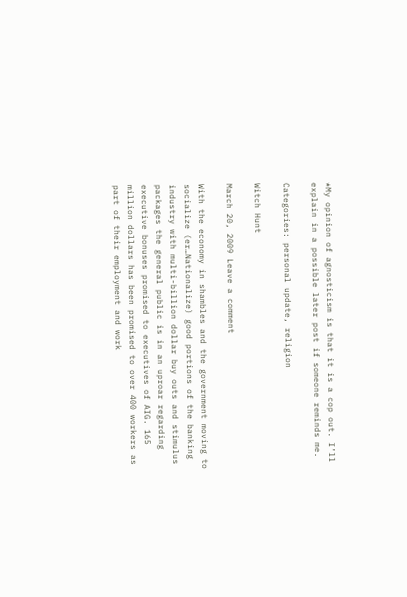*My opinion of agnosticism is that it is a cop out. I’ll explain in a possible later post if someone reminds me.

Categories: personal update, religion

Witch Hunt

March 20, 2009 Leave a comment

With the economy in shambles and the government moving to socialize (er…Nationalize) good portions of the banking industry with multi-billion dollar buy outs and stimulus packages the general public is in an uproar regarding executive bonuses promised to executives of AIG. 165 million dollars has been promised to over 400 workers as part of their employment and work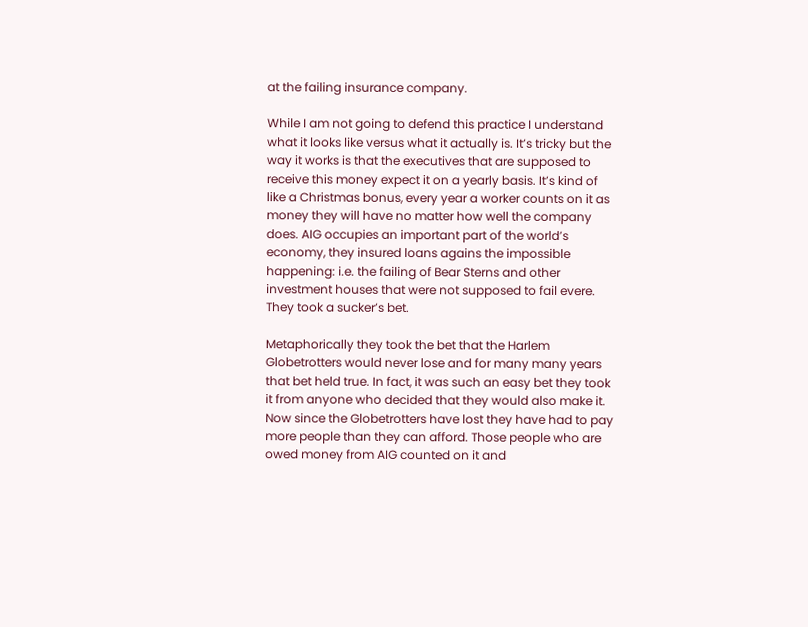at the failing insurance company.

While I am not going to defend this practice I understand what it looks like versus what it actually is. It’s tricky but the way it works is that the executives that are supposed to receive this money expect it on a yearly basis. It’s kind of like a Christmas bonus, every year a worker counts on it as money they will have no matter how well the company does. AIG occupies an important part of the world’s economy, they insured loans agains the impossible happening: i.e. the failing of Bear Sterns and other investment houses that were not supposed to fail evere. They took a sucker’s bet.

Metaphorically they took the bet that the Harlem Globetrotters would never lose and for many many years that bet held true. In fact, it was such an easy bet they took it from anyone who decided that they would also make it. Now since the Globetrotters have lost they have had to pay more people than they can afford. Those people who are owed money from AIG counted on it and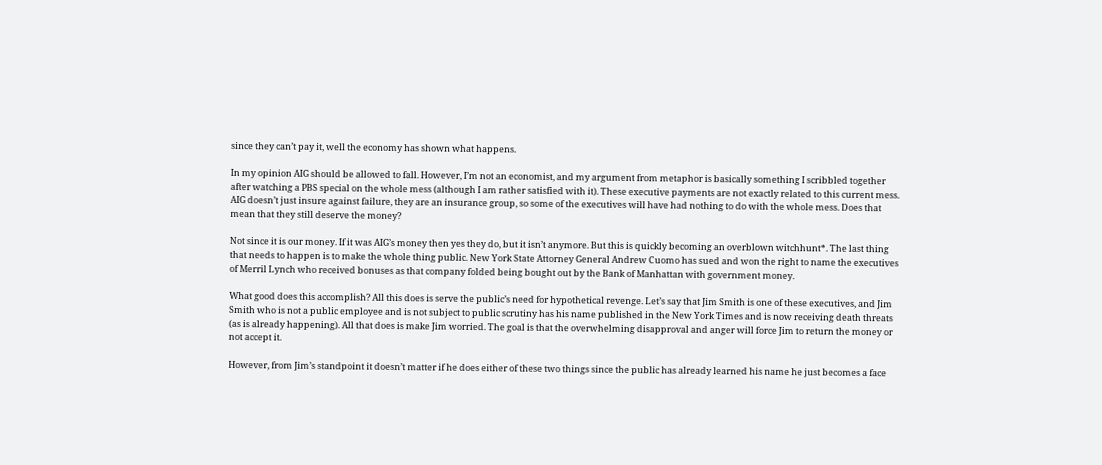since they can’t pay it, well the economy has shown what happens.

In my opinion AIG should be allowed to fall. However, I’m not an economist, and my argument from metaphor is basically something I scribbled together after watching a PBS special on the whole mess (although I am rather satisfied with it). These executive payments are not exactly related to this current mess. AIG doesn’t just insure against failure, they are an insurance group, so some of the executives will have had nothing to do with the whole mess. Does that mean that they still deserve the money?

Not since it is our money. If it was AIG’s money then yes they do, but it isn’t anymore. But this is quickly becoming an overblown witchhunt*. The last thing that needs to happen is to make the whole thing public. New York State Attorney General Andrew Cuomo has sued and won the right to name the executives of Merril Lynch who received bonuses as that company folded being bought out by the Bank of Manhattan with government money.

What good does this accomplish? All this does is serve the public’s need for hypothetical revenge. Let’s say that Jim Smith is one of these executives, and Jim Smith who is not a public employee and is not subject to public scrutiny has his name published in the New York Times and is now receiving death threats (as is already happening). All that does is make Jim worried. The goal is that the overwhelming disapproval and anger will force Jim to return the money or not accept it.

However, from Jim’s standpoint it doesn’t matter if he does either of these two things since the public has already learned his name he just becomes a face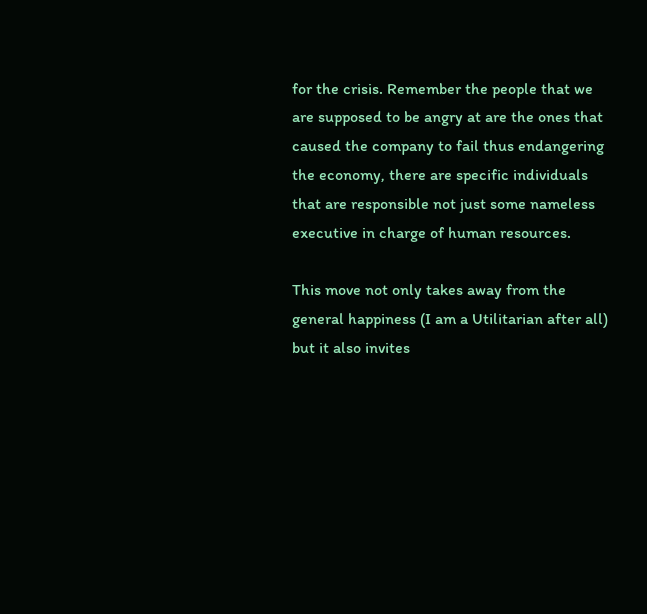for the crisis. Remember the people that we are supposed to be angry at are the ones that caused the company to fail thus endangering the economy, there are specific individuals that are responsible not just some nameless executive in charge of human resources.

This move not only takes away from the general happiness (I am a Utilitarian after all) but it also invites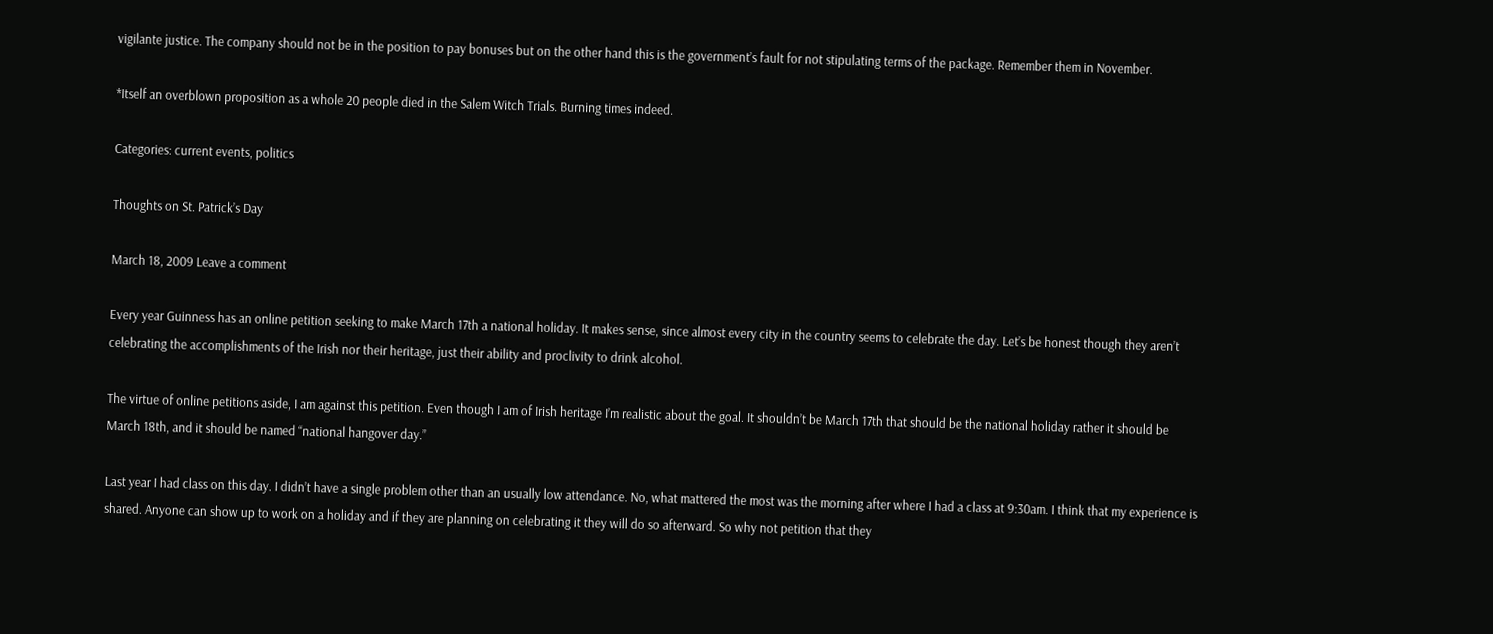vigilante justice. The company should not be in the position to pay bonuses but on the other hand this is the government’s fault for not stipulating terms of the package. Remember them in November.

*Itself an overblown proposition as a whole 20 people died in the Salem Witch Trials. Burning times indeed.

Categories: current events, politics

Thoughts on St. Patrick’s Day

March 18, 2009 Leave a comment

Every year Guinness has an online petition seeking to make March 17th a national holiday. It makes sense, since almost every city in the country seems to celebrate the day. Let’s be honest though they aren’t celebrating the accomplishments of the Irish nor their heritage, just their ability and proclivity to drink alcohol.

The virtue of online petitions aside, I am against this petition. Even though I am of Irish heritage I’m realistic about the goal. It shouldn’t be March 17th that should be the national holiday rather it should be March 18th, and it should be named “national hangover day.”

Last year I had class on this day. I didn’t have a single problem other than an usually low attendance. No, what mattered the most was the morning after where I had a class at 9:30am. I think that my experience is shared. Anyone can show up to work on a holiday and if they are planning on celebrating it they will do so afterward. So why not petition that they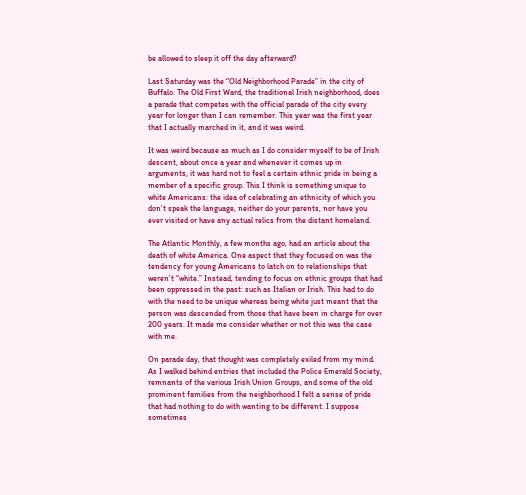be allowed to sleep it off the day afterward?

Last Saturday was the “Old Neighborhood Parade” in the city of Buffalo. The Old First Ward, the traditional Irish neighborhood, does a parade that competes with the official parade of the city every year for longer than I can remember. This year was the first year that I actually marched in it, and it was weird.

It was weird because as much as I do consider myself to be of Irish descent, about once a year and whenever it comes up in arguments, it was hard not to feel a certain ethnic pride in being a member of a specific group. This I think is something unique to white Americans: the idea of celebrating an ethnicity of which you don’t speak the language, neither do your parents, nor have you ever visited or have any actual relics from the distant homeland.

The Atlantic Monthly, a few months ago, had an article about the death of white America. One aspect that they focused on was the tendency for young Americans to latch on to relationships that weren’t “white.” Instead, tending to focus on ethnic groups that had been oppressed in the past: such as Italian or Irish. This had to do with the need to be unique whereas being white just meant that the person was descended from those that have been in charge for over 200 years. It made me consider whether or not this was the case with me.

On parade day, that thought was completely exiled from my mind. As I walked behind entries that included the Police Emerald Society, remnants of the various Irish Union Groups, and some of the old prominent families from the neighborhood I felt a sense of pride that had nothing to do with wanting to be different. I suppose sometimes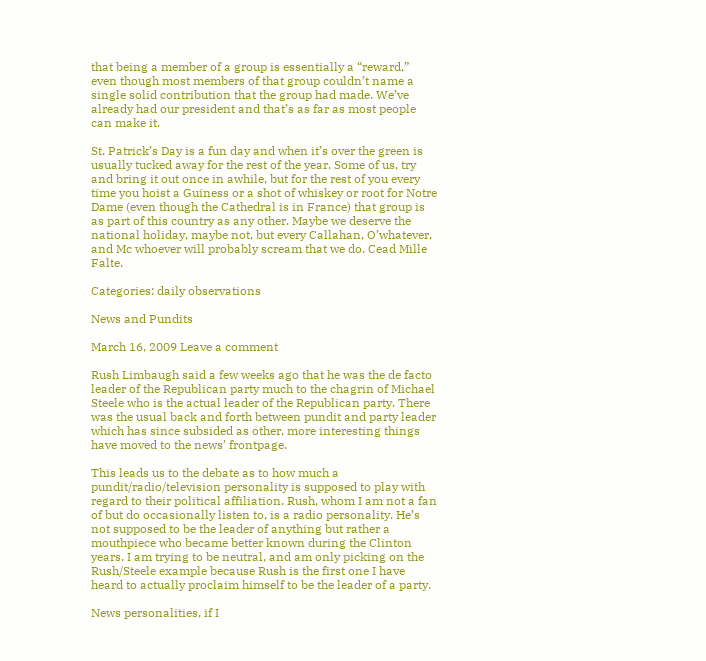that being a member of a group is essentially a “reward,” even though most members of that group couldn’t name a single solid contribution that the group had made. We’ve already had our president and that’s as far as most people can make it.

St. Patrick’s Day is a fun day and when it’s over the green is usually tucked away for the rest of the year. Some of us, try and bring it out once in awhile, but for the rest of you every time you hoist a Guiness or a shot of whiskey or root for Notre Dame (even though the Cathedral is in France) that group is as part of this country as any other. Maybe we deserve the national holiday, maybe not, but every Callahan, O’whatever, and Mc whoever will probably scream that we do. Cead Mille Falte.

Categories: daily observations

News and Pundits

March 16, 2009 Leave a comment

Rush Limbaugh said a few weeks ago that he was the de facto leader of the Republican party much to the chagrin of Michael Steele who is the actual leader of the Republican party. There was the usual back and forth between pundit and party leader which has since subsided as other, more interesting things have moved to the news’ frontpage.

This leads us to the debate as to how much a pundit/radio/television personality is supposed to play with regard to their political affiliation. Rush, whom I am not a fan of but do occasionally listen to, is a radio personality. He’s not supposed to be the leader of anything but rather a mouthpiece who became better known during the Clinton years. I am trying to be neutral, and am only picking on the Rush/Steele example because Rush is the first one I have heard to actually proclaim himself to be the leader of a party.

News personalities, if I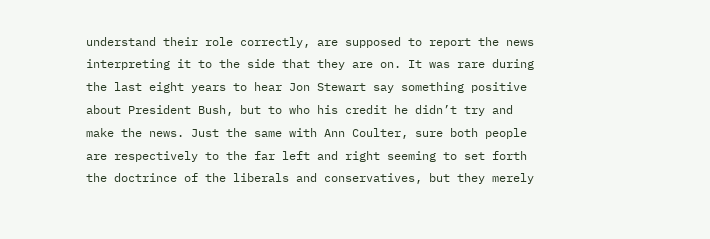understand their role correctly, are supposed to report the news interpreting it to the side that they are on. It was rare during the last eight years to hear Jon Stewart say something positive about President Bush, but to who his credit he didn’t try and make the news. Just the same with Ann Coulter, sure both people are respectively to the far left and right seeming to set forth the doctrince of the liberals and conservatives, but they merely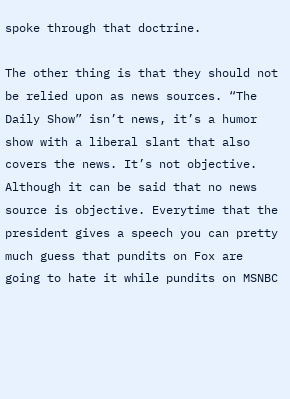spoke through that doctrine.

The other thing is that they should not be relied upon as news sources. “The Daily Show” isn’t news, it’s a humor show with a liberal slant that also covers the news. It’s not objective. Although it can be said that no news source is objective. Everytime that the president gives a speech you can pretty much guess that pundits on Fox are going to hate it while pundits on MSNBC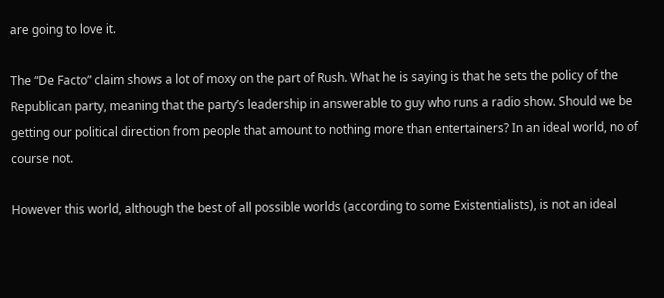are going to love it.

The “De Facto” claim shows a lot of moxy on the part of Rush. What he is saying is that he sets the policy of the Republican party, meaning that the party’s leadership in answerable to guy who runs a radio show. Should we be getting our political direction from people that amount to nothing more than entertainers? In an ideal world, no of course not.

However this world, although the best of all possible worlds (according to some Existentialists), is not an ideal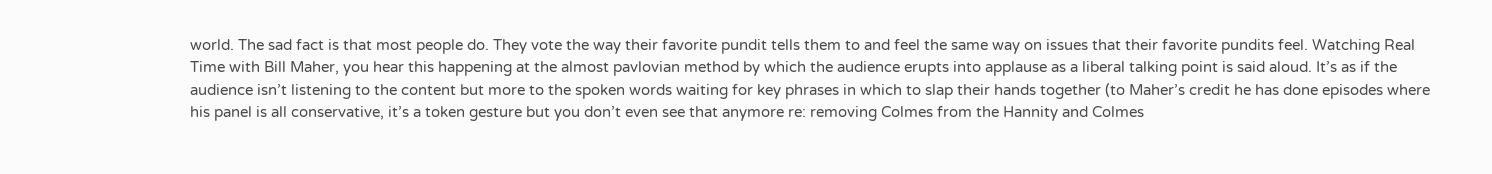world. The sad fact is that most people do. They vote the way their favorite pundit tells them to and feel the same way on issues that their favorite pundits feel. Watching Real Time with Bill Maher, you hear this happening at the almost pavlovian method by which the audience erupts into applause as a liberal talking point is said aloud. It’s as if the audience isn’t listening to the content but more to the spoken words waiting for key phrases in which to slap their hands together (to Maher’s credit he has done episodes where his panel is all conservative, it’s a token gesture but you don’t even see that anymore re: removing Colmes from the Hannity and Colmes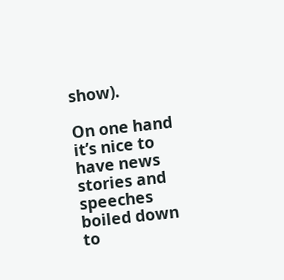show).

On one hand it’s nice to have news stories and speeches boiled down to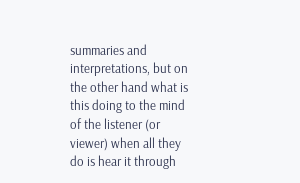summaries and interpretations, but on the other hand what is this doing to the mind of the listener (or viewer) when all they do is hear it through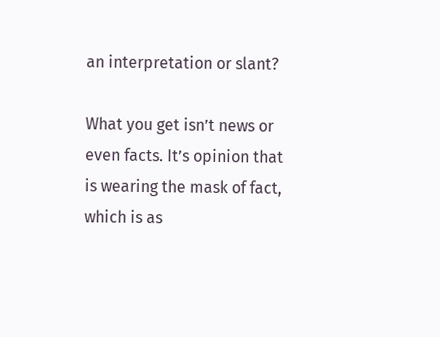an interpretation or slant?

What you get isn’t news or even facts. It’s opinion that is wearing the mask of fact, which is as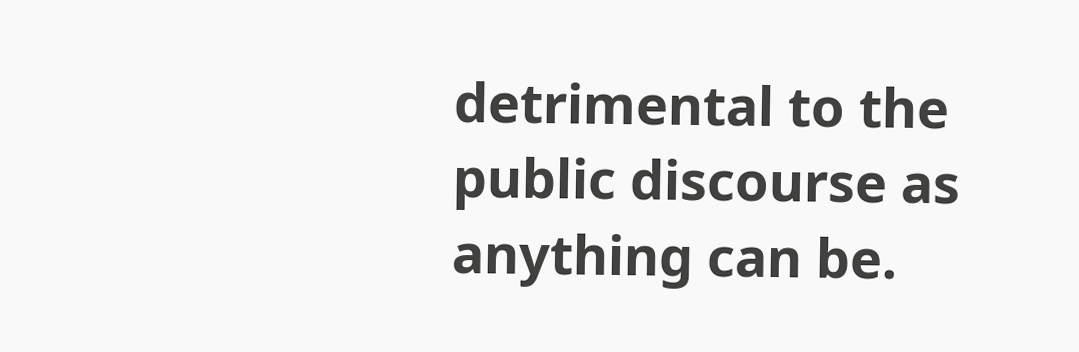detrimental to the public discourse as anything can be.